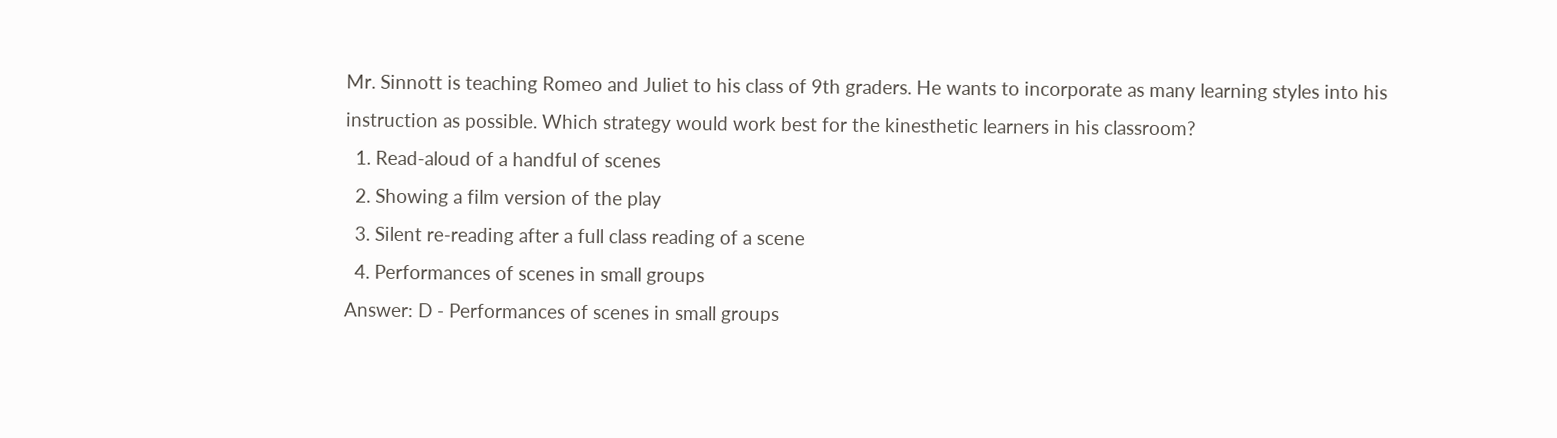Mr. Sinnott is teaching Romeo and Juliet to his class of 9th graders. He wants to incorporate as many learning styles into his instruction as possible. Which strategy would work best for the kinesthetic learners in his classroom?
  1. Read-aloud of a handful of scenes
  2. Showing a film version of the play
  3. Silent re-reading after a full class reading of a scene
  4. Performances of scenes in small groups
Answer: D - Performances of scenes in small groups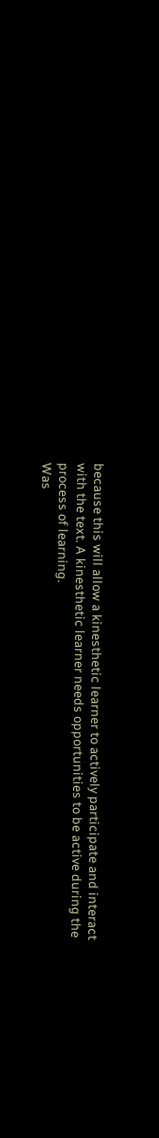because this will allow a kinesthetic learner to actively participate and interact with the text. A kinesthetic learner needs opportunities to be active during the process of learning.
Was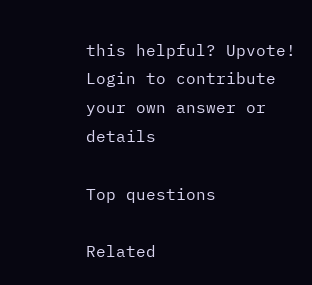this helpful? Upvote!
Login to contribute your own answer or details

Top questions

Related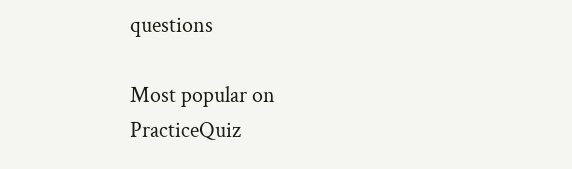questions

Most popular on PracticeQuiz